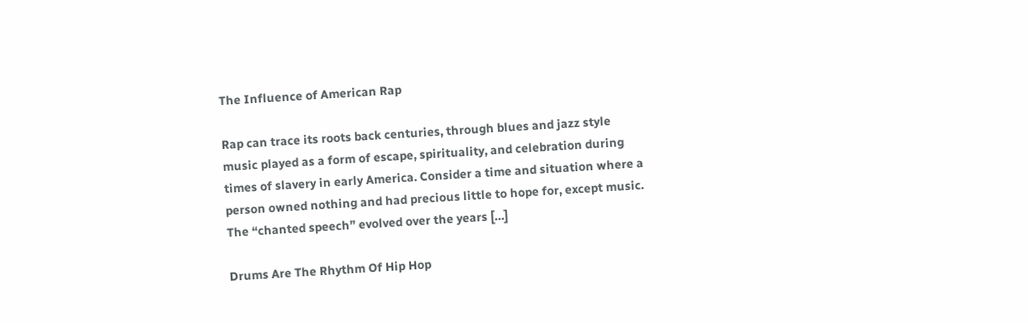The Influence of American Rap

Rap can trace its roots back centuries, through blues and jazz style music played as a form of escape, spirituality, and celebration during times of slavery in early America. Consider a time and situation where a person owned nothing and had precious little to hope for, except music. The “chanted speech” evolved over the years […]

Drums Are The Rhythm Of Hip Hop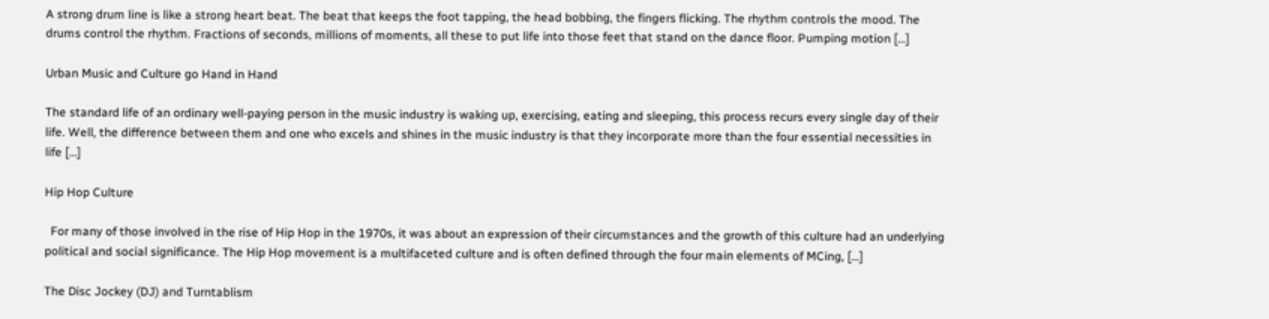A strong drum line is like a strong heart beat. The beat that keeps the foot tapping, the head bobbing, the fingers flicking. The rhythm controls the mood. The drums control the rhythm. Fractions of seconds, millions of moments, all these to put life into those feet that stand on the dance floor. Pumping motion […]

Urban Music and Culture go Hand in Hand

The standard life of an ordinary well-paying person in the music industry is waking up, exercising, eating and sleeping, this process recurs every single day of their life. Well, the difference between them and one who excels and shines in the music industry is that they incorporate more than the four essential necessities in life […]

Hip Hop Culture

  For many of those involved in the rise of Hip Hop in the 1970s, it was about an expression of their circumstances and the growth of this culture had an underlying political and social significance. The Hip Hop movement is a multifaceted culture and is often defined through the four main elements of MCing, […]

The Disc Jockey (DJ) and Turntablism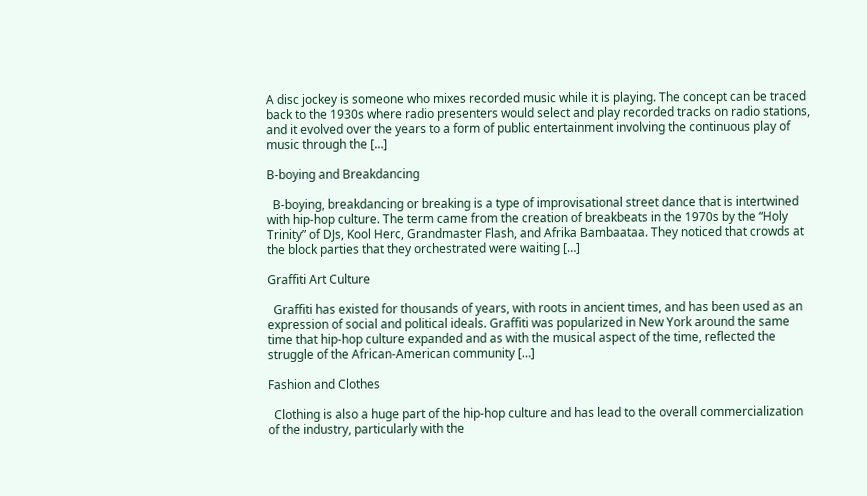A disc jockey is someone who mixes recorded music while it is playing. The concept can be traced back to the 1930s where radio presenters would select and play recorded tracks on radio stations, and it evolved over the years to a form of public entertainment involving the continuous play of music through the […]

B-boying and Breakdancing

  B-boying, breakdancing or breaking is a type of improvisational street dance that is intertwined with hip-hop culture. The term came from the creation of breakbeats in the 1970s by the “Holy Trinity” of DJs, Kool Herc, Grandmaster Flash, and Afrika Bambaataa. They noticed that crowds at the block parties that they orchestrated were waiting […]

Graffiti Art Culture

  Graffiti has existed for thousands of years, with roots in ancient times, and has been used as an expression of social and political ideals. Graffiti was popularized in New York around the same time that hip-hop culture expanded and as with the musical aspect of the time, reflected the struggle of the African-American community […]

Fashion and Clothes

  Clothing is also a huge part of the hip-hop culture and has lead to the overall commercialization of the industry, particularly with the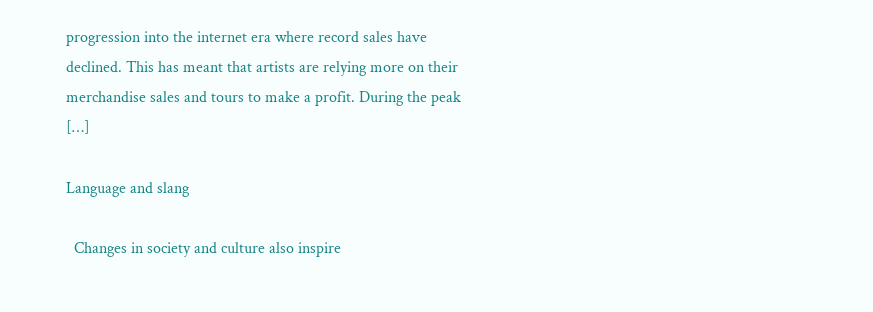progression into the internet era where record sales have declined. This has meant that artists are relying more on their merchandise sales and tours to make a profit. During the peak […]

Language and slang

  Changes in society and culture also inspire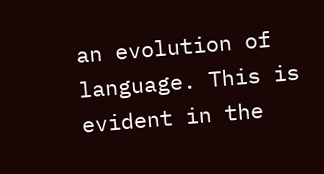an evolution of language. This is evident in the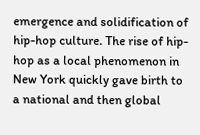emergence and solidification of hip-hop culture. The rise of hip-hop as a local phenomenon in New York quickly gave birth to a national and then global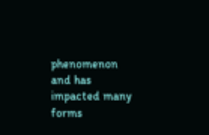phenomenon and has impacted many forms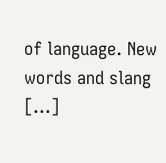of language. New words and slang […]